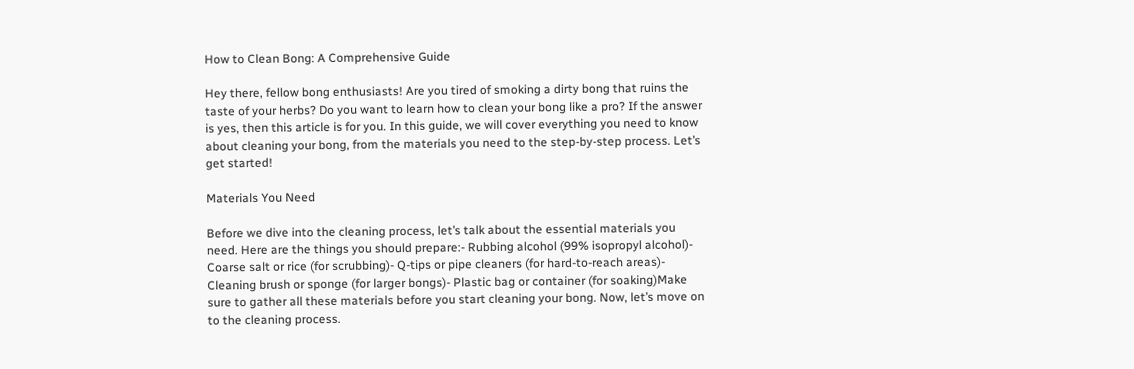How to Clean Bong: A Comprehensive Guide

Hey there, fellow bong enthusiasts! Are you tired of smoking a dirty bong that ruins the taste of your herbs? Do you want to learn how to clean your bong like a pro? If the answer is yes, then this article is for you. In this guide, we will cover everything you need to know about cleaning your bong, from the materials you need to the step-by-step process. Let’s get started!

Materials You Need

Before we dive into the cleaning process, let’s talk about the essential materials you need. Here are the things you should prepare:- Rubbing alcohol (99% isopropyl alcohol)- Coarse salt or rice (for scrubbing)- Q-tips or pipe cleaners (for hard-to-reach areas)- Cleaning brush or sponge (for larger bongs)- Plastic bag or container (for soaking)Make sure to gather all these materials before you start cleaning your bong. Now, let’s move on to the cleaning process.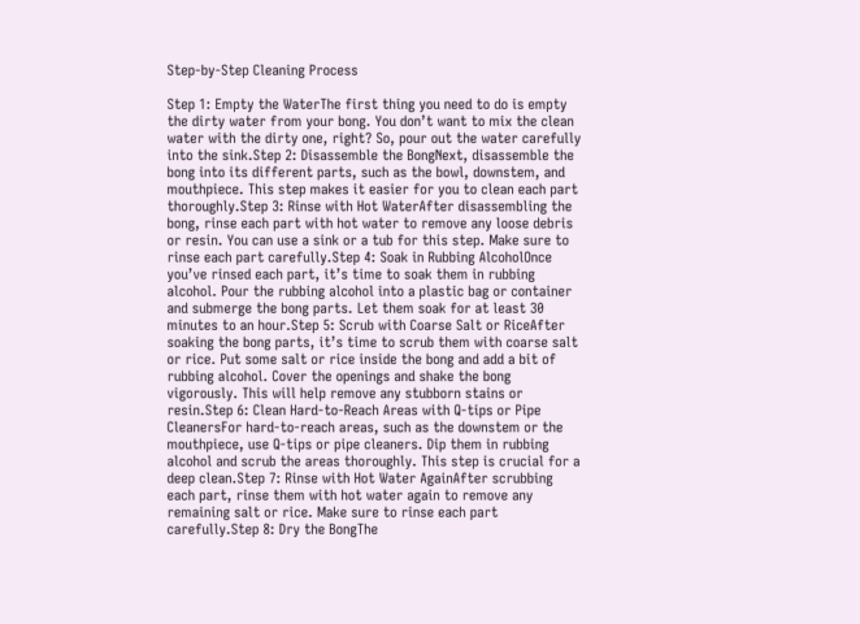Step-by-Step Cleaning Process

Step 1: Empty the WaterThe first thing you need to do is empty the dirty water from your bong. You don’t want to mix the clean water with the dirty one, right? So, pour out the water carefully into the sink.Step 2: Disassemble the BongNext, disassemble the bong into its different parts, such as the bowl, downstem, and mouthpiece. This step makes it easier for you to clean each part thoroughly.Step 3: Rinse with Hot WaterAfter disassembling the bong, rinse each part with hot water to remove any loose debris or resin. You can use a sink or a tub for this step. Make sure to rinse each part carefully.Step 4: Soak in Rubbing AlcoholOnce you’ve rinsed each part, it’s time to soak them in rubbing alcohol. Pour the rubbing alcohol into a plastic bag or container and submerge the bong parts. Let them soak for at least 30 minutes to an hour.Step 5: Scrub with Coarse Salt or RiceAfter soaking the bong parts, it’s time to scrub them with coarse salt or rice. Put some salt or rice inside the bong and add a bit of rubbing alcohol. Cover the openings and shake the bong vigorously. This will help remove any stubborn stains or resin.Step 6: Clean Hard-to-Reach Areas with Q-tips or Pipe CleanersFor hard-to-reach areas, such as the downstem or the mouthpiece, use Q-tips or pipe cleaners. Dip them in rubbing alcohol and scrub the areas thoroughly. This step is crucial for a deep clean.Step 7: Rinse with Hot Water AgainAfter scrubbing each part, rinse them with hot water again to remove any remaining salt or rice. Make sure to rinse each part carefully.Step 8: Dry the BongThe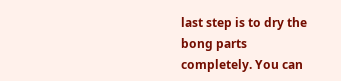last step is to dry the bong parts completely. You can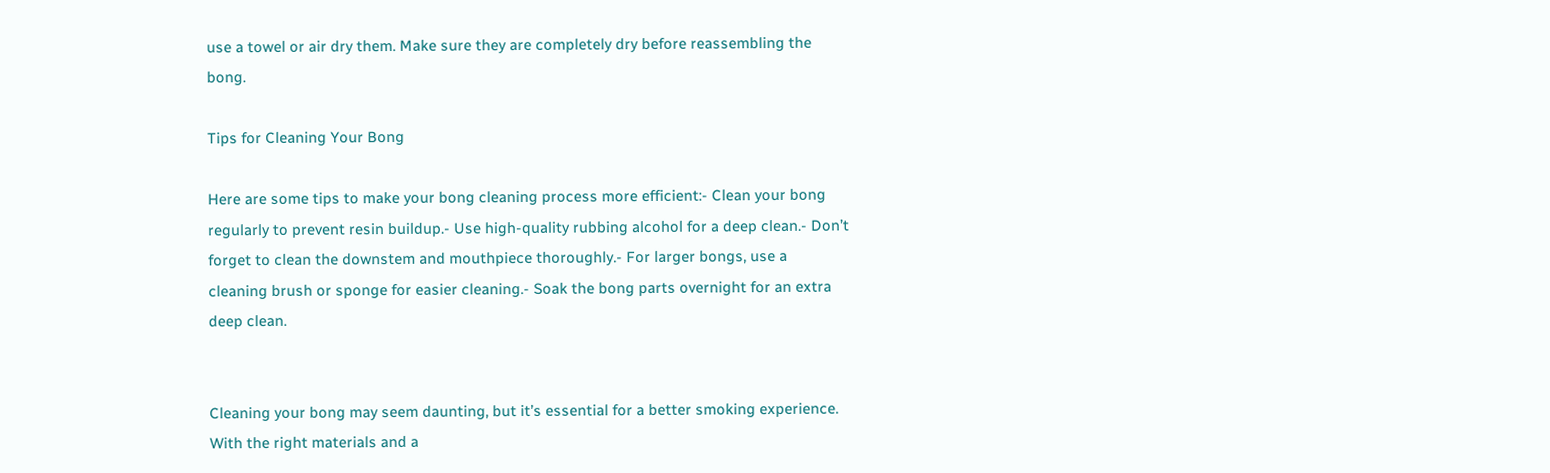use a towel or air dry them. Make sure they are completely dry before reassembling the bong.

Tips for Cleaning Your Bong

Here are some tips to make your bong cleaning process more efficient:- Clean your bong regularly to prevent resin buildup.- Use high-quality rubbing alcohol for a deep clean.- Don’t forget to clean the downstem and mouthpiece thoroughly.- For larger bongs, use a cleaning brush or sponge for easier cleaning.- Soak the bong parts overnight for an extra deep clean.


Cleaning your bong may seem daunting, but it’s essential for a better smoking experience. With the right materials and a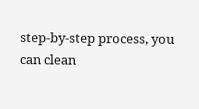step-by-step process, you can clean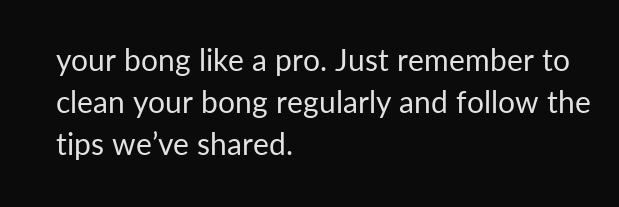your bong like a pro. Just remember to clean your bong regularly and follow the tips we’ve shared.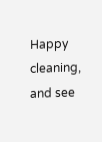Happy cleaning, and see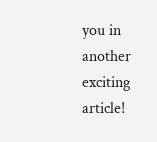you in another exciting article!